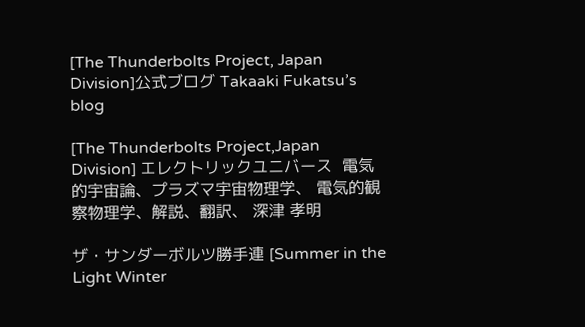[The Thunderbolts Project, Japan Division]公式ブログ Takaaki Fukatsu’s blog

[The Thunderbolts Project,Japan Division] エレクトリックユニバース  電気的宇宙論、プラズマ宇宙物理学、 電気的観察物理学、解説、翻訳、 深津 孝明

ザ・サンダーボルツ勝手連 [Summer in the Light Winter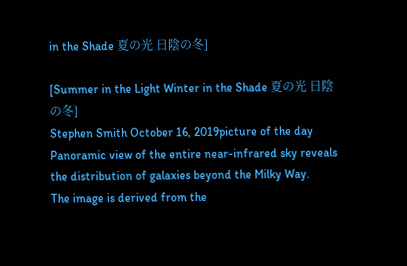in the Shade 夏の光 日陰の冬]

[Summer in the Light Winter in the Shade 夏の光 日陰の冬]
Stephen Smith October 16, 2019picture of the day
Panoramic view of the entire near-infrared sky reveals the distribution of galaxies beyond the Milky Way.
The image is derived from the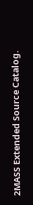2MASS Extended Source Catalog.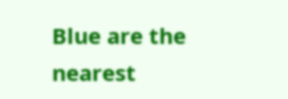Blue are the nearest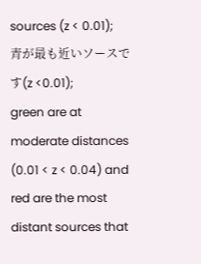sources (z < 0.01);
青が最も近いソースです(z <0.01);
green are at moderate distances (0.01 < z < 0.04) and red are the most distant sources that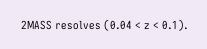2MASS resolves (0.04 < z < 0.1).